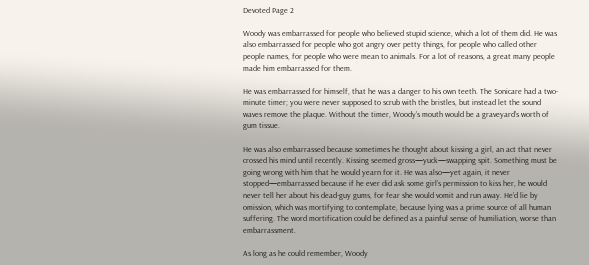Devoted Page 2

Woody was embarrassed for people who believed stupid science, which a lot of them did. He was also embarrassed for people who got angry over petty things, for people who called other people names, for people who were mean to animals. For a lot of reasons, a great many people made him embarrassed for them.

He was embarrassed for himself, that he was a danger to his own teeth. The Sonicare had a two-minute timer; you were never supposed to scrub with the bristles, but instead let the sound waves remove the plaque. Without the timer, Woody’s mouth would be a graveyard’s worth of gum tissue.

He was also embarrassed because sometimes he thought about kissing a girl, an act that never crossed his mind until recently. Kissing seemed gross—yuck—swapping spit. Something must be going wrong with him that he would yearn for it. He was also—yet again, it never stopped—embarrassed because if he ever did ask some girl’s permission to kiss her, he would never tell her about his dead-guy gums, for fear she would vomit and run away. He’d lie by omission, which was mortifying to contemplate, because lying was a prime source of all human suffering. The word mortification could be defined as a painful sense of humiliation, worse than embarrassment.

As long as he could remember, Woody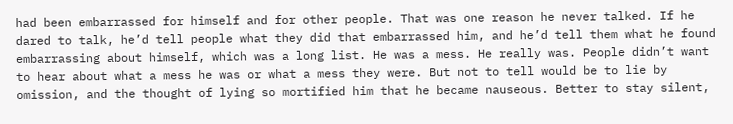had been embarrassed for himself and for other people. That was one reason he never talked. If he dared to talk, he’d tell people what they did that embarrassed him, and he’d tell them what he found embarrassing about himself, which was a long list. He was a mess. He really was. People didn’t want to hear about what a mess he was or what a mess they were. But not to tell would be to lie by omission, and the thought of lying so mortified him that he became nauseous. Better to stay silent,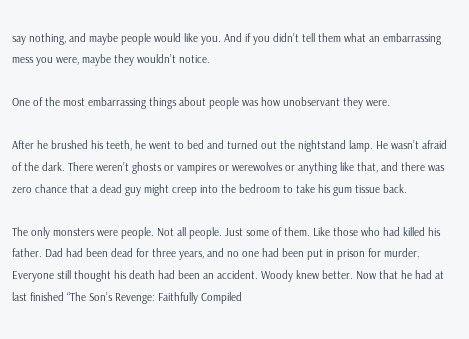say nothing, and maybe people would like you. And if you didn’t tell them what an embarrassing mess you were, maybe they wouldn’t notice.

One of the most embarrassing things about people was how unobservant they were.

After he brushed his teeth, he went to bed and turned out the nightstand lamp. He wasn’t afraid of the dark. There weren’t ghosts or vampires or werewolves or anything like that, and there was zero chance that a dead guy might creep into the bedroom to take his gum tissue back.

The only monsters were people. Not all people. Just some of them. Like those who had killed his father. Dad had been dead for three years, and no one had been put in prison for murder. Everyone still thought his death had been an accident. Woody knew better. Now that he had at last finished “The Son’s Revenge: Faithfully Compiled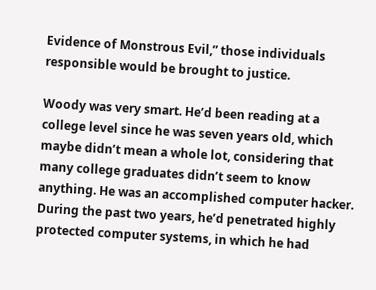Evidence of Monstrous Evil,” those individuals responsible would be brought to justice.

Woody was very smart. He’d been reading at a college level since he was seven years old, which maybe didn’t mean a whole lot, considering that many college graduates didn’t seem to know anything. He was an accomplished computer hacker. During the past two years, he’d penetrated highly protected computer systems, in which he had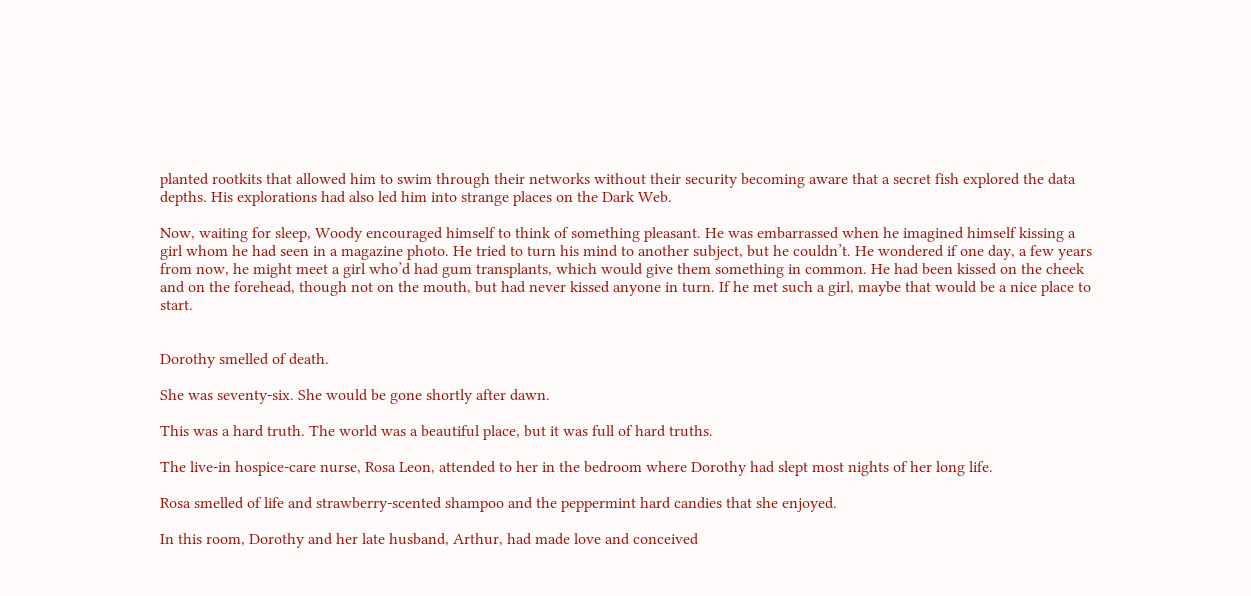planted rootkits that allowed him to swim through their networks without their security becoming aware that a secret fish explored the data depths. His explorations had also led him into strange places on the Dark Web.

Now, waiting for sleep, Woody encouraged himself to think of something pleasant. He was embarrassed when he imagined himself kissing a girl whom he had seen in a magazine photo. He tried to turn his mind to another subject, but he couldn’t. He wondered if one day, a few years from now, he might meet a girl who’d had gum transplants, which would give them something in common. He had been kissed on the cheek and on the forehead, though not on the mouth, but had never kissed anyone in turn. If he met such a girl, maybe that would be a nice place to start.


Dorothy smelled of death.

She was seventy-six. She would be gone shortly after dawn.

This was a hard truth. The world was a beautiful place, but it was full of hard truths.

The live-in hospice-care nurse, Rosa Leon, attended to her in the bedroom where Dorothy had slept most nights of her long life.

Rosa smelled of life and strawberry-scented shampoo and the peppermint hard candies that she enjoyed.

In this room, Dorothy and her late husband, Arthur, had made love and conceived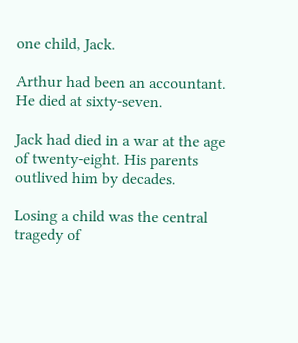one child, Jack.

Arthur had been an accountant. He died at sixty-seven.

Jack had died in a war at the age of twenty-eight. His parents outlived him by decades.

Losing a child was the central tragedy of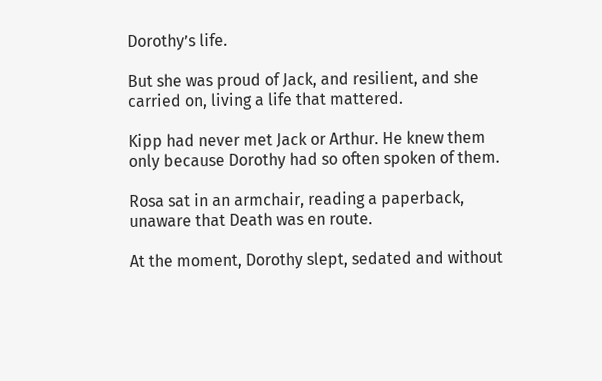Dorothy’s life.

But she was proud of Jack, and resilient, and she carried on, living a life that mattered.

Kipp had never met Jack or Arthur. He knew them only because Dorothy had so often spoken of them.

Rosa sat in an armchair, reading a paperback, unaware that Death was en route.

At the moment, Dorothy slept, sedated and without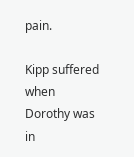pain.

Kipp suffered when Dorothy was in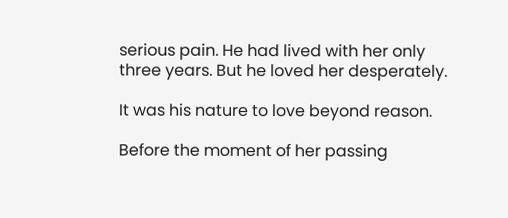serious pain. He had lived with her only three years. But he loved her desperately.

It was his nature to love beyond reason.

Before the moment of her passing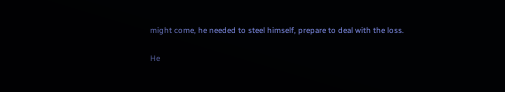might come, he needed to steel himself, prepare to deal with the loss.

He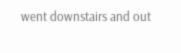went downstairs and out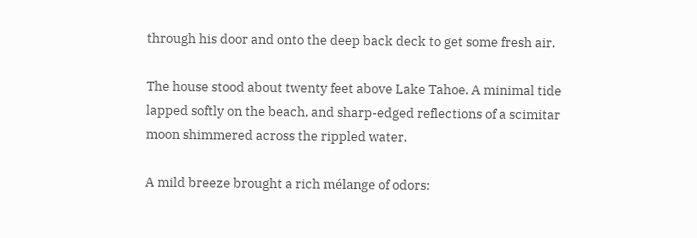through his door and onto the deep back deck to get some fresh air.

The house stood about twenty feet above Lake Tahoe. A minimal tide lapped softly on the beach, and sharp-edged reflections of a scimitar moon shimmered across the rippled water.

A mild breeze brought a rich mélange of odors: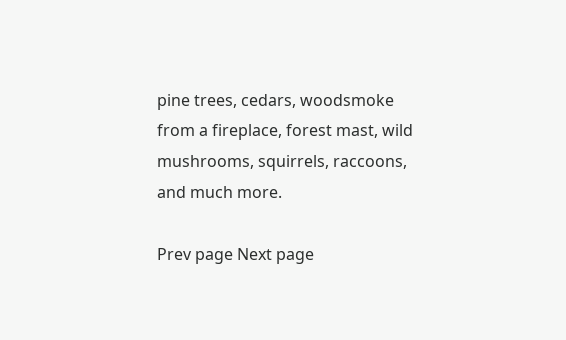pine trees, cedars, woodsmoke from a fireplace, forest mast, wild mushrooms, squirrels, raccoons, and much more.

Prev page Next page